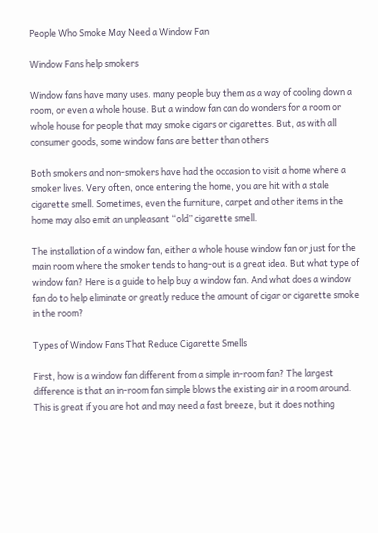People Who Smoke May Need a Window Fan

Window Fans help smokers

Window fans have many uses. many people buy them as a way of cooling down a room, or even a whole house. But a window fan can do wonders for a room or whole house for people that may smoke cigars or cigarettes. But, as with all consumer goods, some window fans are better than others

Both smokers and non-smokers have had the occasion to visit a home where a smoker lives. Very often, once entering the home, you are hit with a stale cigarette smell. Sometimes, even the furniture, carpet and other items in the home may also emit an unpleasant “old” cigarette smell.

The installation of a window fan, either a whole house window fan or just for the main room where the smoker tends to hang-out is a great idea. But what type of window fan? Here is a guide to help buy a window fan. And what does a window fan do to help eliminate or greatly reduce the amount of cigar or cigarette smoke in the room?

Types of Window Fans That Reduce Cigarette Smells

First, how is a window fan different from a simple in-room fan? The largest difference is that an in-room fan simple blows the existing air in a room around. This is great if you are hot and may need a fast breeze, but it does nothing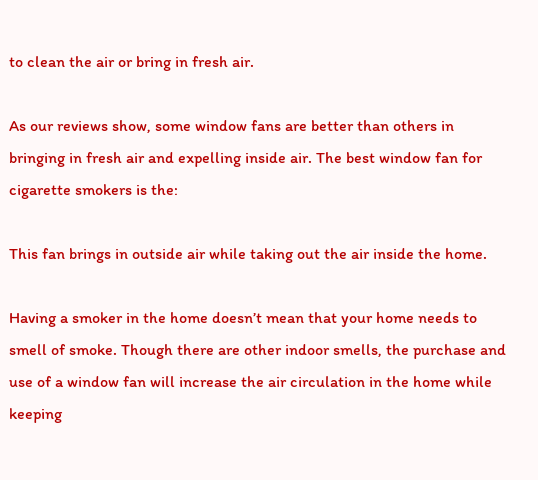to clean the air or bring in fresh air.

As our reviews show, some window fans are better than others in bringing in fresh air and expelling inside air. The best window fan for cigarette smokers is the:

This fan brings in outside air while taking out the air inside the home.

Having a smoker in the home doesn’t mean that your home needs to smell of smoke. Though there are other indoor smells, the purchase and use of a window fan will increase the air circulation in the home while keeping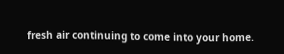fresh air continuing to come into your home.